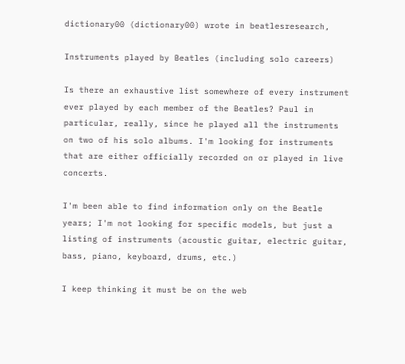dictionary00 (dictionary00) wrote in beatlesresearch,

Instruments played by Beatles (including solo careers)

Is there an exhaustive list somewhere of every instrument ever played by each member of the Beatles? Paul in particular, really, since he played all the instruments on two of his solo albums. I'm looking for instruments that are either officially recorded on or played in live concerts.

I'm been able to find information only on the Beatle years; I'm not looking for specific models, but just a listing of instruments (acoustic guitar, electric guitar, bass, piano, keyboard, drums, etc.)

I keep thinking it must be on the web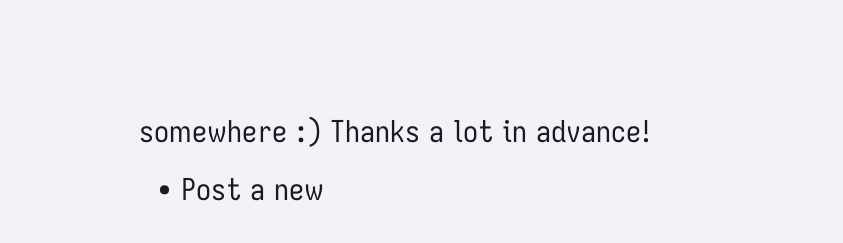somewhere :) Thanks a lot in advance!
  • Post a new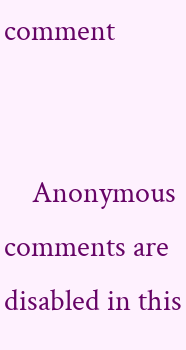comment


    Anonymous comments are disabled in this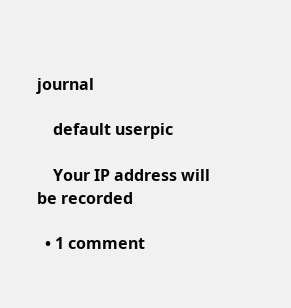journal

    default userpic

    Your IP address will be recorded

  • 1 comment